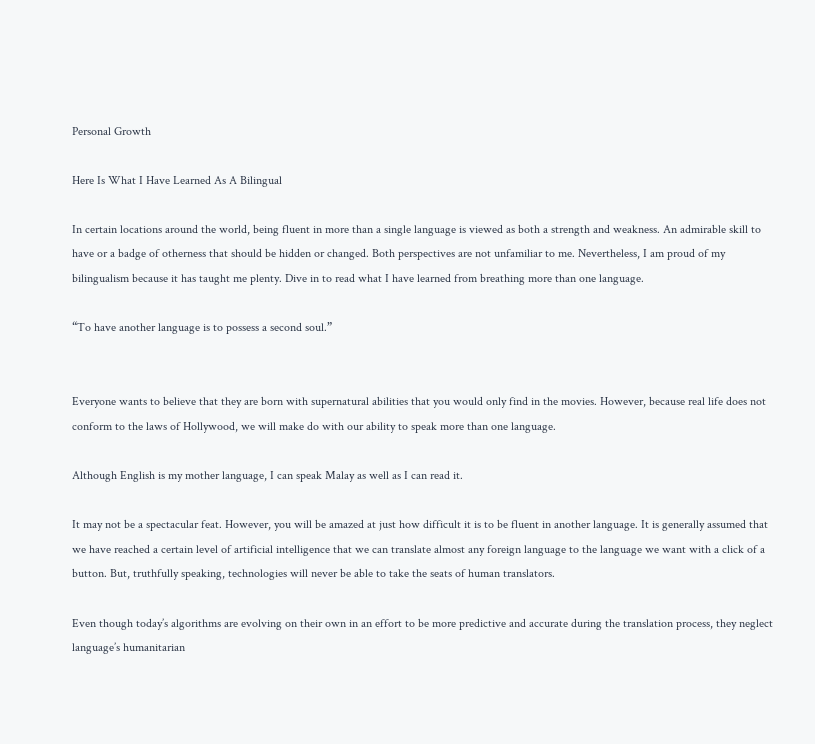Personal Growth

Here Is What I Have Learned As A Bilingual

In certain locations around the world, being fluent in more than a single language is viewed as both a strength and weakness. An admirable skill to have or a badge of otherness that should be hidden or changed. Both perspectives are not unfamiliar to me. Nevertheless, I am proud of my bilingualism because it has taught me plenty. Dive in to read what I have learned from breathing more than one language.

“To have another language is to possess a second soul.”


Everyone wants to believe that they are born with supernatural abilities that you would only find in the movies. However, because real life does not conform to the laws of Hollywood, we will make do with our ability to speak more than one language.

Although English is my mother language, I can speak Malay as well as I can read it.

It may not be a spectacular feat. However, you will be amazed at just how difficult it is to be fluent in another language. It is generally assumed that we have reached a certain level of artificial intelligence that we can translate almost any foreign language to the language we want with a click of a button. But, truthfully speaking, technologies will never be able to take the seats of human translators.

Even though today’s algorithms are evolving on their own in an effort to be more predictive and accurate during the translation process, they neglect language’s humanitarian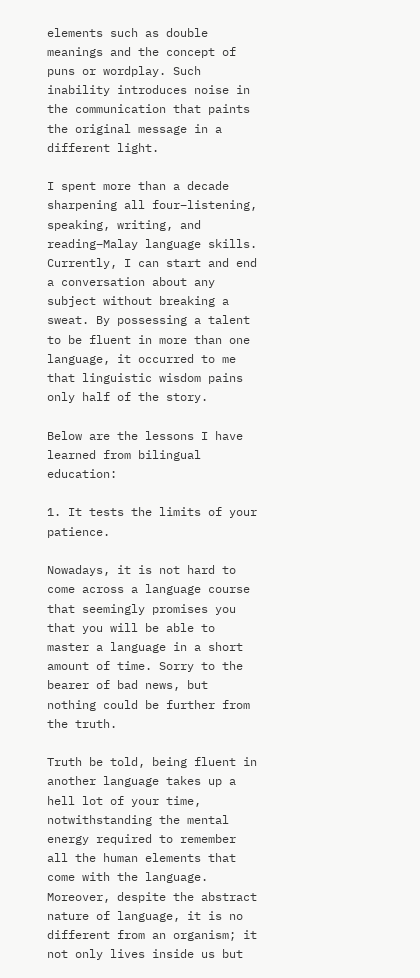elements such as double meanings and the concept of puns or wordplay. Such inability introduces noise in the communication that paints the original message in a different light.

I spent more than a decade sharpening all four–listening, speaking, writing, and reading–Malay language skills. Currently, I can start and end a conversation about any subject without breaking a sweat. By possessing a talent to be fluent in more than one language, it occurred to me that linguistic wisdom pains only half of the story.

Below are the lessons I have learned from bilingual education:

1. It tests the limits of your patience.

Nowadays, it is not hard to come across a language course that seemingly promises you that you will be able to master a language in a short amount of time. Sorry to the bearer of bad news, but nothing could be further from the truth.

Truth be told, being fluent in another language takes up a hell lot of your time, notwithstanding the mental energy required to remember all the human elements that come with the language. Moreover, despite the abstract nature of language, it is no different from an organism; it not only lives inside us but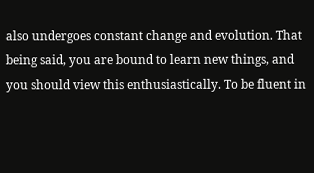also undergoes constant change and evolution. That being said, you are bound to learn new things, and you should view this enthusiastically. To be fluent in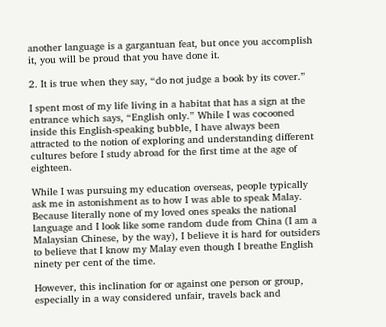another language is a gargantuan feat, but once you accomplish it, you will be proud that you have done it.

2. It is true when they say, “do not judge a book by its cover.”

I spent most of my life living in a habitat that has a sign at the entrance which says, “English only.” While I was cocooned inside this English-speaking bubble, I have always been attracted to the notion of exploring and understanding different cultures before I study abroad for the first time at the age of eighteen.

While I was pursuing my education overseas, people typically ask me in astonishment as to how I was able to speak Malay. Because literally none of my loved ones speaks the national language and I look like some random dude from China (I am a Malaysian Chinese, by the way), I believe it is hard for outsiders to believe that I know my Malay even though I breathe English ninety per cent of the time.

However, this inclination for or against one person or group, especially in a way considered unfair, travels back and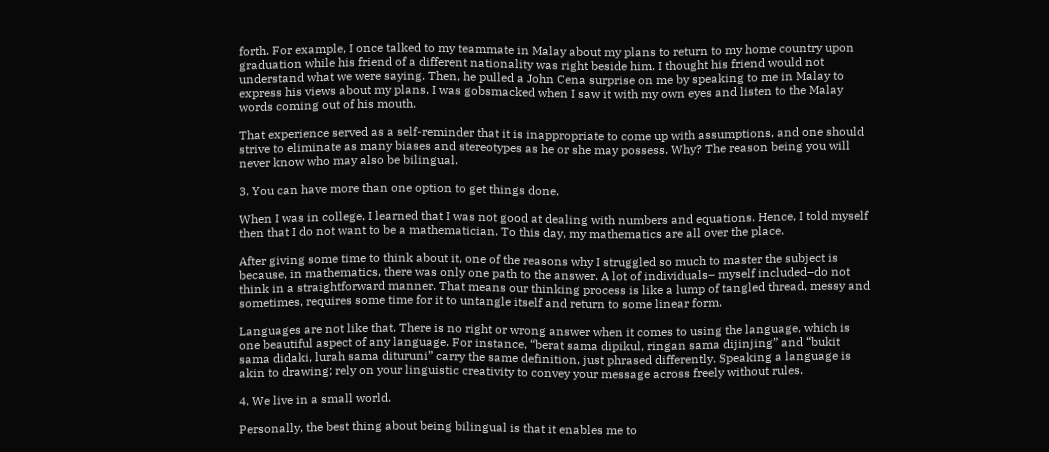forth. For example, I once talked to my teammate in Malay about my plans to return to my home country upon graduation while his friend of a different nationality was right beside him. I thought his friend would not understand what we were saying. Then, he pulled a John Cena surprise on me by speaking to me in Malay to express his views about my plans. I was gobsmacked when I saw it with my own eyes and listen to the Malay words coming out of his mouth.

That experience served as a self-reminder that it is inappropriate to come up with assumptions, and one should strive to eliminate as many biases and stereotypes as he or she may possess. Why? The reason being you will never know who may also be bilingual.

3. You can have more than one option to get things done.

When I was in college, I learned that I was not good at dealing with numbers and equations. Hence, I told myself then that I do not want to be a mathematician. To this day, my mathematics are all over the place.

After giving some time to think about it, one of the reasons why I struggled so much to master the subject is because, in mathematics, there was only one path to the answer. A lot of individuals– myself included–do not think in a straightforward manner. That means our thinking process is like a lump of tangled thread, messy and sometimes, requires some time for it to untangle itself and return to some linear form.

Languages are not like that. There is no right or wrong answer when it comes to using the language, which is one beautiful aspect of any language. For instance, “berat sama dipikul, ringan sama dijinjing” and “bukit sama didaki, lurah sama dituruni” carry the same definition, just phrased differently. Speaking a language is akin to drawing; rely on your linguistic creativity to convey your message across freely without rules.

4. We live in a small world.

Personally, the best thing about being bilingual is that it enables me to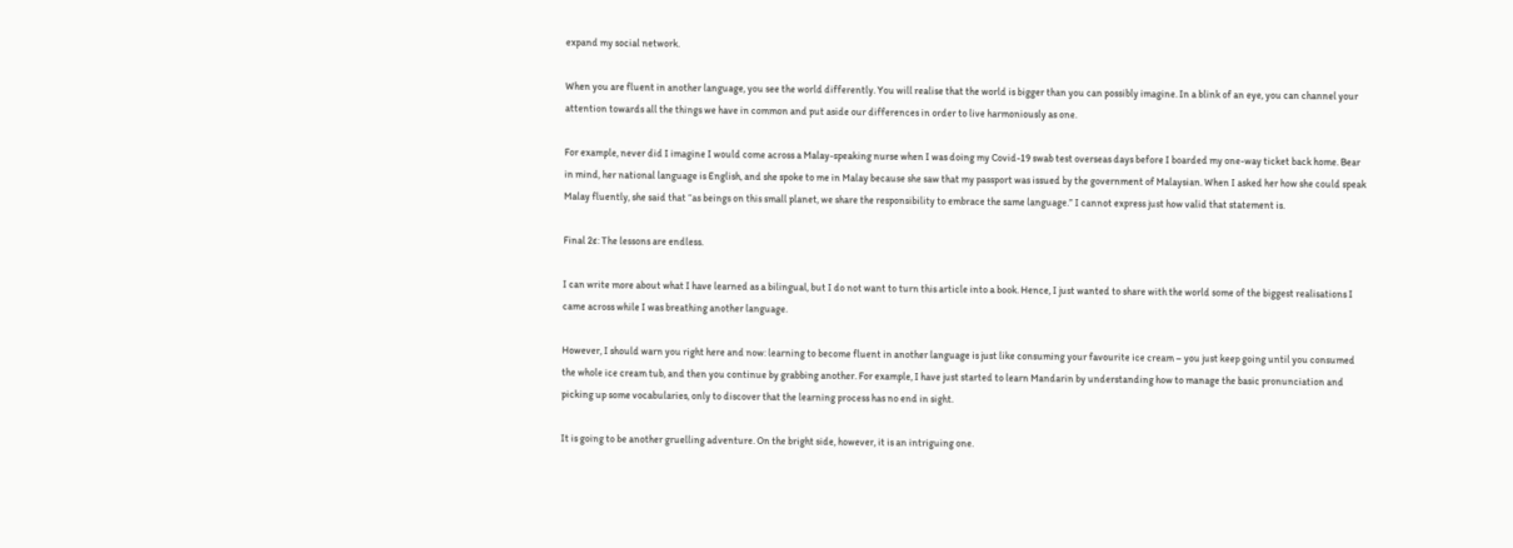expand my social network.

When you are fluent in another language, you see the world differently. You will realise that the world is bigger than you can possibly imagine. In a blink of an eye, you can channel your attention towards all the things we have in common and put aside our differences in order to live harmoniously as one.

For example, never did I imagine I would come across a Malay-speaking nurse when I was doing my Covid-19 swab test overseas days before I boarded my one-way ticket back home. Bear in mind, her national language is English, and she spoke to me in Malay because she saw that my passport was issued by the government of Malaysian. When I asked her how she could speak Malay fluently, she said that “as beings on this small planet, we share the responsibility to embrace the same language.” I cannot express just how valid that statement is.

Final 2¢: The lessons are endless.

I can write more about what I have learned as a bilingual, but I do not want to turn this article into a book. Hence, I just wanted to share with the world some of the biggest realisations I came across while I was breathing another language.

However, I should warn you right here and now: learning to become fluent in another language is just like consuming your favourite ice cream – you just keep going until you consumed the whole ice cream tub, and then you continue by grabbing another. For example, I have just started to learn Mandarin by understanding how to manage the basic pronunciation and picking up some vocabularies, only to discover that the learning process has no end in sight.

It is going to be another gruelling adventure. On the bright side, however, it is an intriguing one.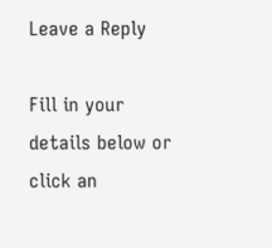Leave a Reply

Fill in your details below or click an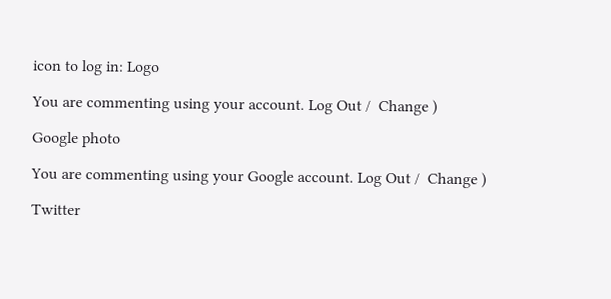icon to log in: Logo

You are commenting using your account. Log Out /  Change )

Google photo

You are commenting using your Google account. Log Out /  Change )

Twitter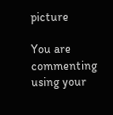picture

You are commenting using your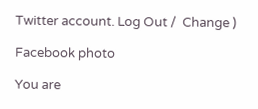Twitter account. Log Out /  Change )

Facebook photo

You are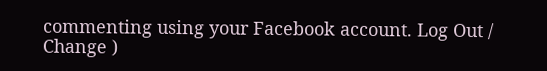commenting using your Facebook account. Log Out /  Change )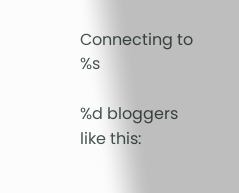Connecting to %s

%d bloggers like this: